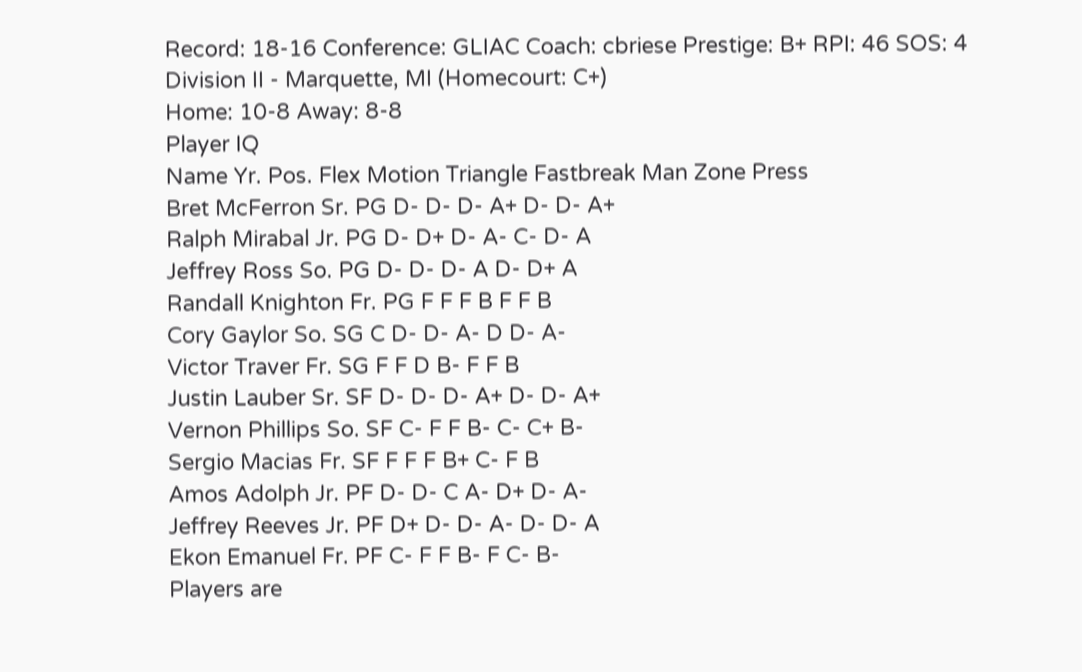Record: 18-16 Conference: GLIAC Coach: cbriese Prestige: B+ RPI: 46 SOS: 4
Division II - Marquette, MI (Homecourt: C+)
Home: 10-8 Away: 8-8
Player IQ
Name Yr. Pos. Flex Motion Triangle Fastbreak Man Zone Press
Bret McFerron Sr. PG D- D- D- A+ D- D- A+
Ralph Mirabal Jr. PG D- D+ D- A- C- D- A
Jeffrey Ross So. PG D- D- D- A D- D+ A
Randall Knighton Fr. PG F F F B F F B
Cory Gaylor So. SG C D- D- A- D D- A-
Victor Traver Fr. SG F F D B- F F B
Justin Lauber Sr. SF D- D- D- A+ D- D- A+
Vernon Phillips So. SF C- F F B- C- C+ B-
Sergio Macias Fr. SF F F F B+ C- F B
Amos Adolph Jr. PF D- D- C A- D+ D- A-
Jeffrey Reeves Jr. PF D+ D- D- A- D- D- A
Ekon Emanuel Fr. PF C- F F B- F C- B-
Players are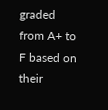graded from A+ to F based on their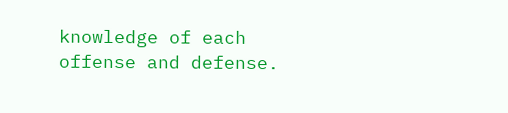knowledge of each offense and defense.